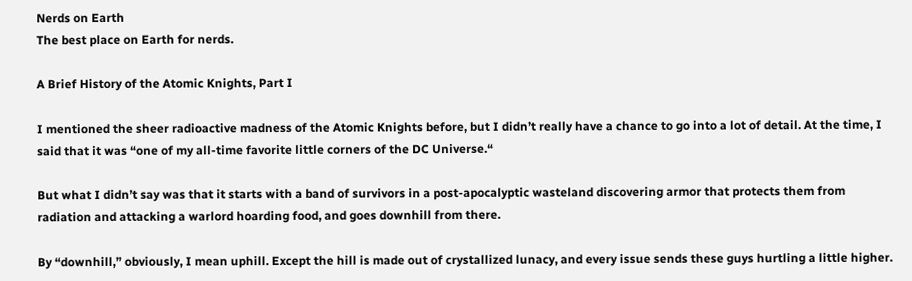Nerds on Earth
The best place on Earth for nerds.

A Brief History of the Atomic Knights, Part I

I mentioned the sheer radioactive madness of the Atomic Knights before, but I didn’t really have a chance to go into a lot of detail. At the time, I said that it was “one of my all-time favorite little corners of the DC Universe.“

But what I didn’t say was that it starts with a band of survivors in a post-apocalyptic wasteland discovering armor that protects them from radiation and attacking a warlord hoarding food, and goes downhill from there.

By “downhill,” obviously, I mean uphill. Except the hill is made out of crystallized lunacy, and every issue sends these guys hurtling a little higher.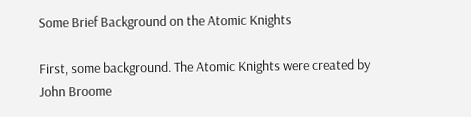Some Brief Background on the Atomic Knights

First, some background. The Atomic Knights were created by John Broome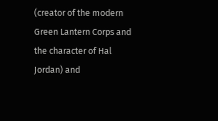(creator of the modern Green Lantern Corps and the character of Hal Jordan) and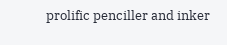prolific penciller and inker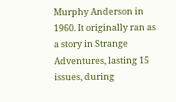Murphy Anderson in 1960. It originally ran as a story in Strange Adventures, lasting 15 issues, during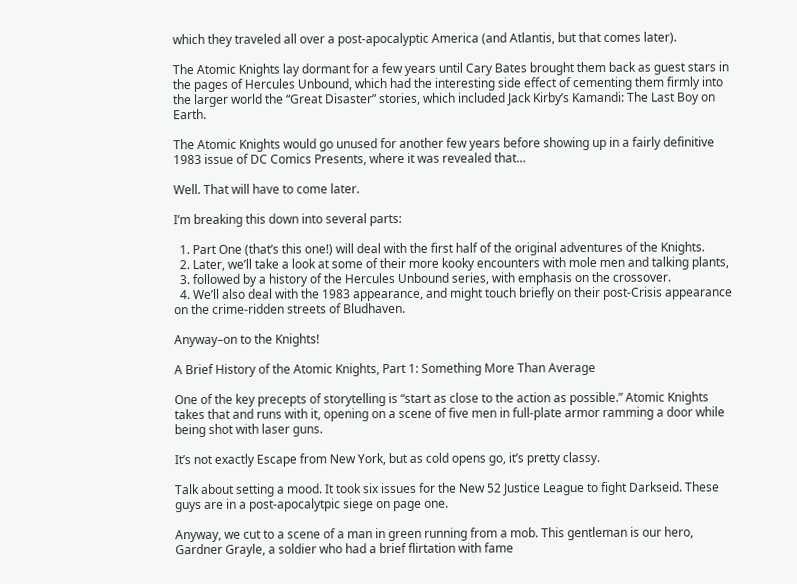which they traveled all over a post-apocalyptic America (and Atlantis, but that comes later).

The Atomic Knights lay dormant for a few years until Cary Bates brought them back as guest stars in the pages of Hercules Unbound, which had the interesting side effect of cementing them firmly into the larger world the “Great Disaster” stories, which included Jack Kirby’s Kamandi: The Last Boy on Earth.

The Atomic Knights would go unused for another few years before showing up in a fairly definitive 1983 issue of DC Comics Presents, where it was revealed that…

Well. That will have to come later.

I’m breaking this down into several parts:

  1. Part One (that’s this one!) will deal with the first half of the original adventures of the Knights.
  2. Later, we’ll take a look at some of their more kooky encounters with mole men and talking plants,
  3. followed by a history of the Hercules Unbound series, with emphasis on the crossover.
  4. We’ll also deal with the 1983 appearance, and might touch briefly on their post-Crisis appearance on the crime-ridden streets of Bludhaven.

Anyway–on to the Knights!

A Brief History of the Atomic Knights, Part 1: Something More Than Average

One of the key precepts of storytelling is “start as close to the action as possible.” Atomic Knights takes that and runs with it, opening on a scene of five men in full-plate armor ramming a door while being shot with laser guns.

It’s not exactly Escape from New York, but as cold opens go, it’s pretty classy.

Talk about setting a mood. It took six issues for the New 52 Justice League to fight Darkseid. These guys are in a post-apocalytpic siege on page one.

Anyway, we cut to a scene of a man in green running from a mob. This gentleman is our hero, Gardner Grayle, a soldier who had a brief flirtation with fame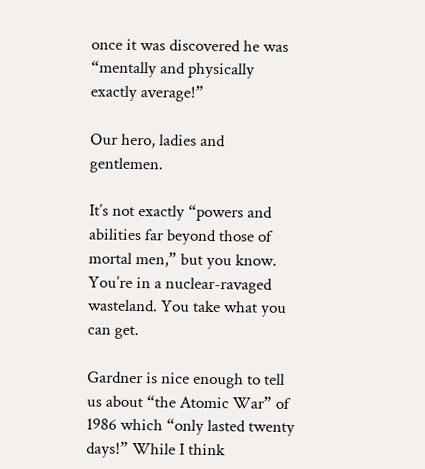once it was discovered he was “mentally and physically exactly average!”

Our hero, ladies and gentlemen.

It’s not exactly “powers and abilities far beyond those of mortal men,” but you know. You’re in a nuclear-ravaged wasteland. You take what you can get.

Gardner is nice enough to tell us about “the Atomic War” of 1986 which “only lasted twenty days!” While I think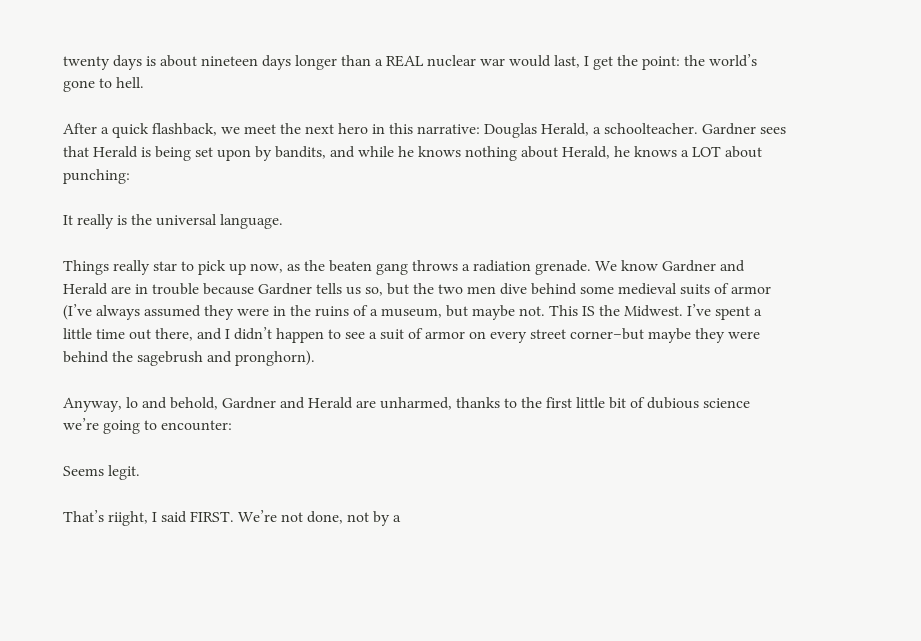twenty days is about nineteen days longer than a REAL nuclear war would last, I get the point: the world’s gone to hell.

After a quick flashback, we meet the next hero in this narrative: Douglas Herald, a schoolteacher. Gardner sees that Herald is being set upon by bandits, and while he knows nothing about Herald, he knows a LOT about punching:

It really is the universal language.

Things really star to pick up now, as the beaten gang throws a radiation grenade. We know Gardner and Herald are in trouble because Gardner tells us so, but the two men dive behind some medieval suits of armor (I’ve always assumed they were in the ruins of a museum, but maybe not. This IS the Midwest. I’ve spent a little time out there, and I didn’t happen to see a suit of armor on every street corner–but maybe they were behind the sagebrush and pronghorn).

Anyway, lo and behold, Gardner and Herald are unharmed, thanks to the first little bit of dubious science we’re going to encounter:

Seems legit.

That’s riight, I said FIRST. We’re not done, not by a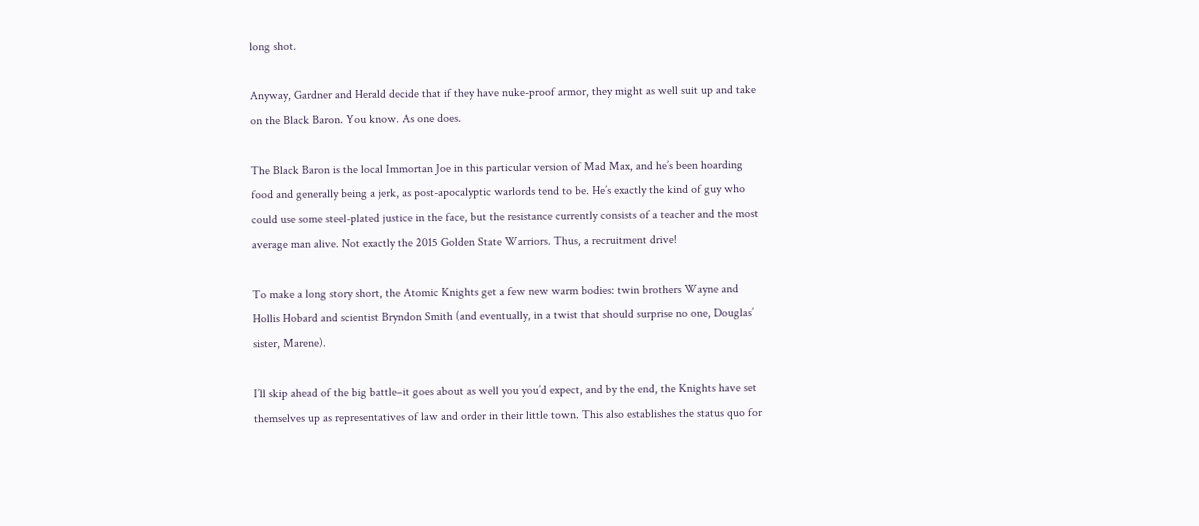long shot.

Anyway, Gardner and Herald decide that if they have nuke-proof armor, they might as well suit up and take on the Black Baron. You know. As one does.

The Black Baron is the local Immortan Joe in this particular version of Mad Max, and he’s been hoarding food and generally being a jerk, as post-apocalyptic warlords tend to be. He’s exactly the kind of guy who could use some steel-plated justice in the face, but the resistance currently consists of a teacher and the most average man alive. Not exactly the 2015 Golden State Warriors. Thus, a recruitment drive!

To make a long story short, the Atomic Knights get a few new warm bodies: twin brothers Wayne and Hollis Hobard and scientist Bryndon Smith (and eventually, in a twist that should surprise no one, Douglas’ sister, Marene).

I’ll skip ahead of the big battle–it goes about as well you you’d expect, and by the end, the Knights have set themselves up as representatives of law and order in their little town. This also establishes the status quo for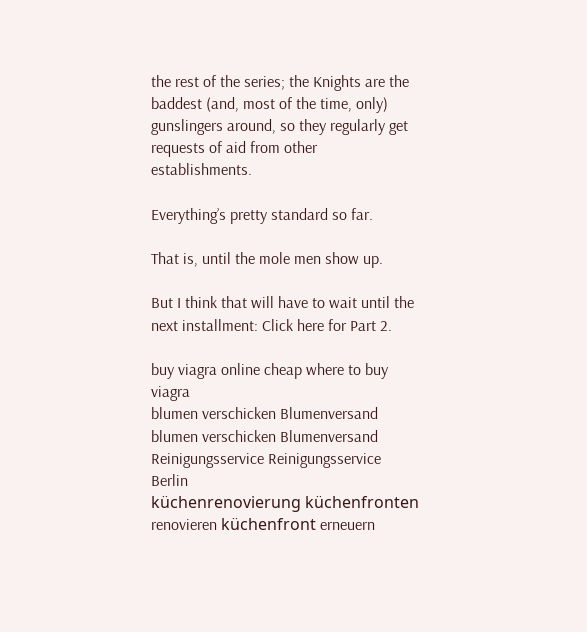the rest of the series; the Knights are the baddest (and, most of the time, only) gunslingers around, so they regularly get requests of aid from other establishments.

Everything’s pretty standard so far.

That is, until the mole men show up.

But I think that will have to wait until the next installment: Click here for Part 2.

buy viagra online cheap where to buy viagra
blumen verschicken Blumenversand
blumen verschicken Blumenversand
Reinigungsservice Reinigungsservice Berlin
küchenrenovierung küchenfronten renovieren küchenfront erneuern